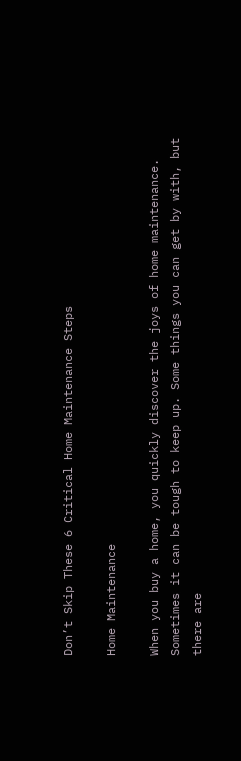Don’t Skip These 6 Critical Home Maintenance Steps

Home Maintenance

When you buy a home, you quickly discover the joys of home maintenance. Sometimes it can be tough to keep up. Some things you can get by with, but there are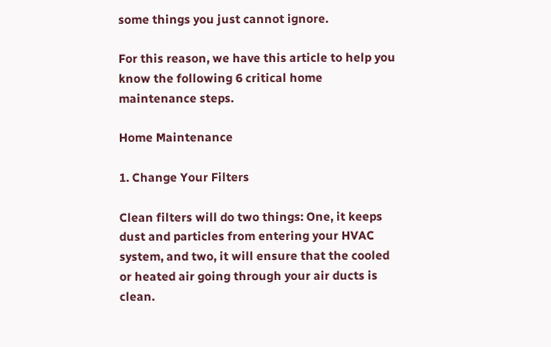some things you just cannot ignore.

For this reason, we have this article to help you know the following 6 critical home maintenance steps.

Home Maintenance

1. Change Your Filters

Clean filters will do two things: One, it keeps dust and particles from entering your HVAC system, and two, it will ensure that the cooled or heated air going through your air ducts is clean.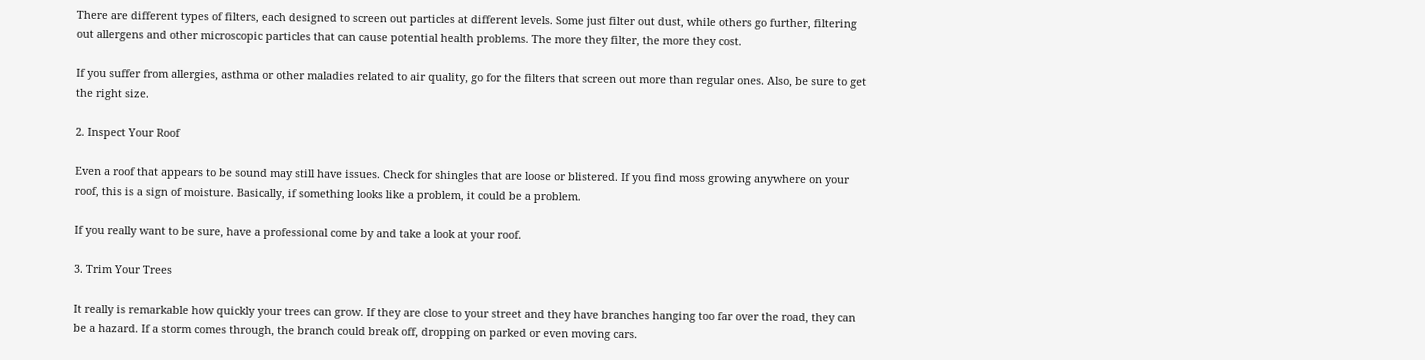There are different types of filters, each designed to screen out particles at different levels. Some just filter out dust, while others go further, filtering out allergens and other microscopic particles that can cause potential health problems. The more they filter, the more they cost.

If you suffer from allergies, asthma or other maladies related to air quality, go for the filters that screen out more than regular ones. Also, be sure to get the right size.

2. Inspect Your Roof

Even a roof that appears to be sound may still have issues. Check for shingles that are loose or blistered. If you find moss growing anywhere on your roof, this is a sign of moisture. Basically, if something looks like a problem, it could be a problem.

If you really want to be sure, have a professional come by and take a look at your roof.

3. Trim Your Trees

It really is remarkable how quickly your trees can grow. If they are close to your street and they have branches hanging too far over the road, they can be a hazard. If a storm comes through, the branch could break off, dropping on parked or even moving cars.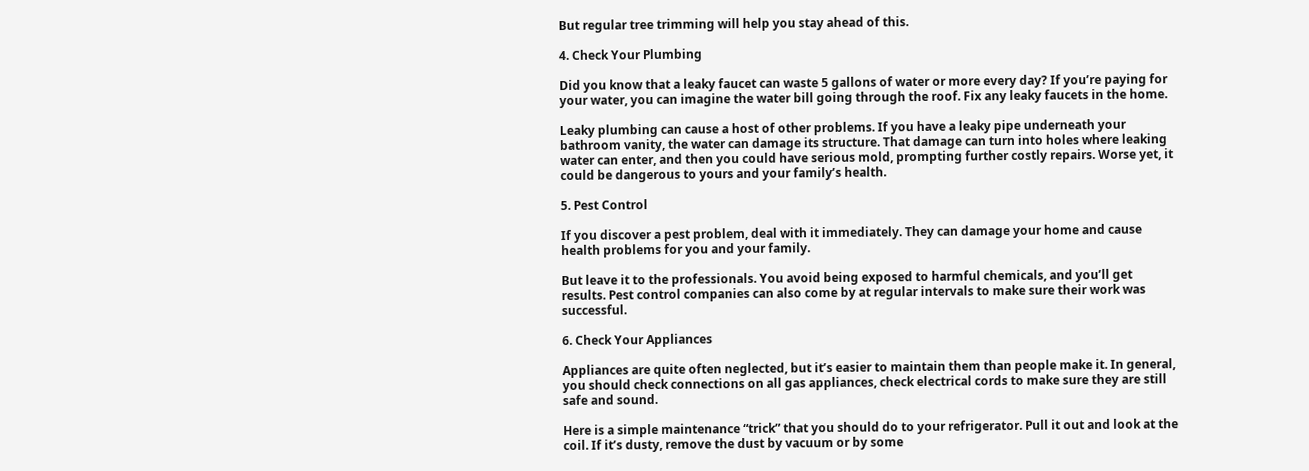But regular tree trimming will help you stay ahead of this.

4. Check Your Plumbing

Did you know that a leaky faucet can waste 5 gallons of water or more every day? If you’re paying for your water, you can imagine the water bill going through the roof. Fix any leaky faucets in the home.

Leaky plumbing can cause a host of other problems. If you have a leaky pipe underneath your bathroom vanity, the water can damage its structure. That damage can turn into holes where leaking water can enter, and then you could have serious mold, prompting further costly repairs. Worse yet, it could be dangerous to yours and your family’s health.

5. Pest Control

If you discover a pest problem, deal with it immediately. They can damage your home and cause health problems for you and your family.

But leave it to the professionals. You avoid being exposed to harmful chemicals, and you’ll get results. Pest control companies can also come by at regular intervals to make sure their work was successful.

6. Check Your Appliances

Appliances are quite often neglected, but it’s easier to maintain them than people make it. In general, you should check connections on all gas appliances, check electrical cords to make sure they are still safe and sound.

Here is a simple maintenance “trick” that you should do to your refrigerator. Pull it out and look at the coil. If it’s dusty, remove the dust by vacuum or by some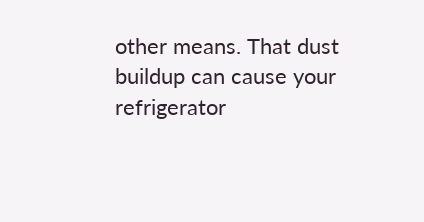other means. That dust buildup can cause your refrigerator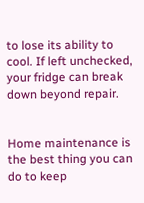to lose its ability to cool. If left unchecked, your fridge can break down beyond repair.


Home maintenance is the best thing you can do to keep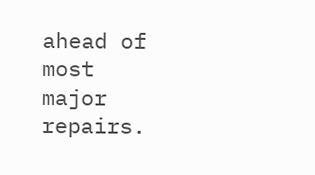ahead of most major repairs.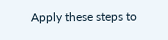Apply these steps to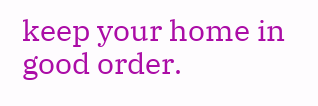keep your home in good order.